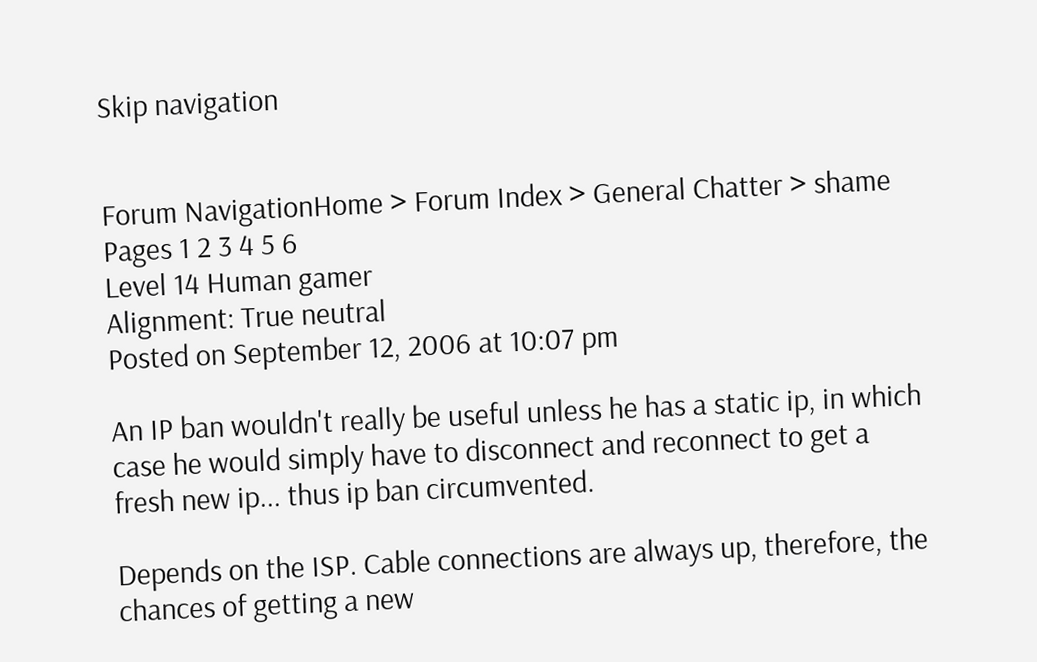Skip navigation


Forum NavigationHome > Forum Index > General Chatter > shame
Pages 1 2 3 4 5 6
Level 14 Human gamer
Alignment: True neutral
Posted on September 12, 2006 at 10:07 pm

An IP ban wouldn't really be useful unless he has a static ip, in which case he would simply have to disconnect and reconnect to get a fresh new ip... thus ip ban circumvented.

Depends on the ISP. Cable connections are always up, therefore, the chances of getting a new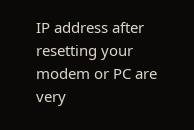IP address after resetting your modem or PC are very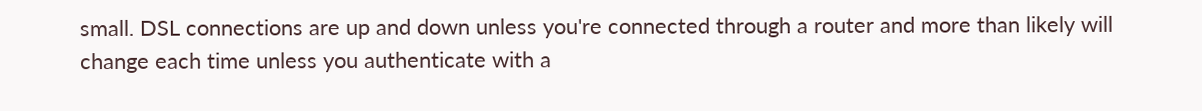small. DSL connections are up and down unless you're connected through a router and more than likely will change each time unless you authenticate with a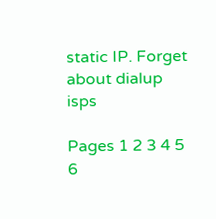static IP. Forget about dialup isps

Pages 1 2 3 4 5 6